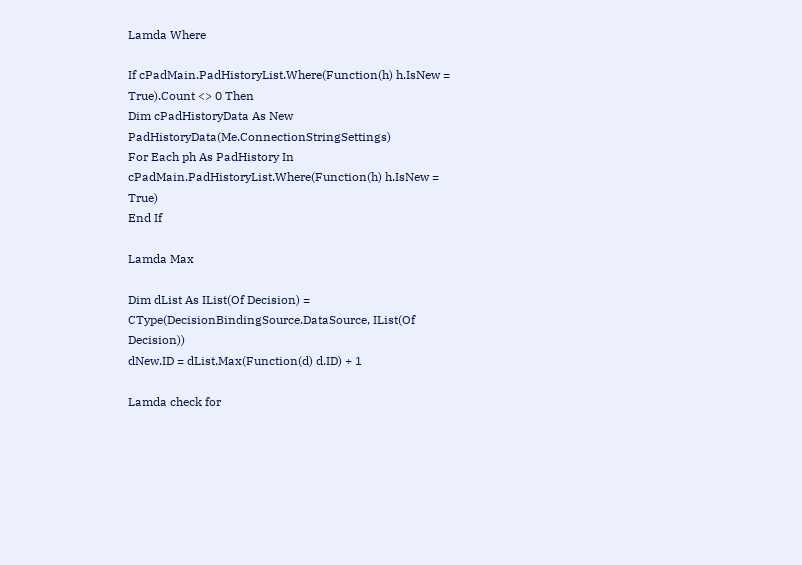Lamda Where

If cPadMain.PadHistoryList.Where(Function(h) h.IsNew = True).Count <> 0 Then
Dim cPadHistoryData As New PadHistoryData(Me.ConnectionStringSettings)
For Each ph As PadHistory In cPadMain.PadHistoryList.Where(Function(h) h.IsNew = True)
End If

Lamda Max

Dim dList As IList(Of Decision) = CType(DecisionBindingSource.DataSource, IList(Of Decision))
dNew.ID = dList.Max(Function(d) d.ID) + 1

Lamda check for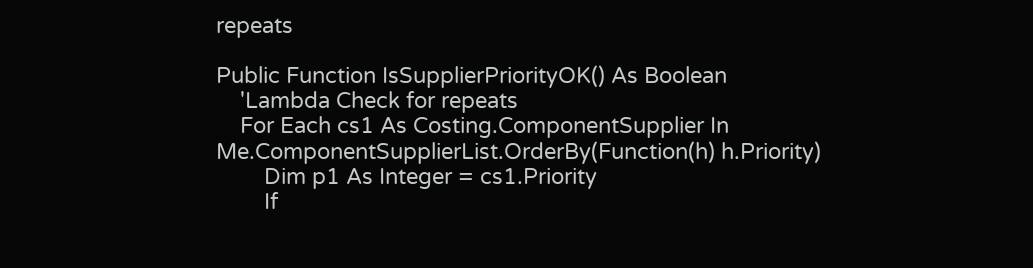repeats

Public Function IsSupplierPriorityOK() As Boolean
    'Lambda Check for repeats
    For Each cs1 As Costing.ComponentSupplier In Me.ComponentSupplierList.OrderBy(Function(h) h.Priority)
        Dim p1 As Integer = cs1.Priority
        If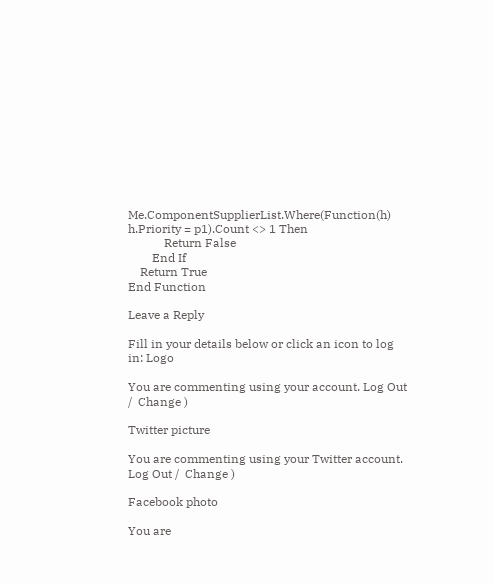Me.ComponentSupplierList.Where(Function(h) h.Priority = p1).Count <> 1 Then
            Return False
        End If
    Return True
End Function

Leave a Reply

Fill in your details below or click an icon to log in: Logo

You are commenting using your account. Log Out /  Change )

Twitter picture

You are commenting using your Twitter account. Log Out /  Change )

Facebook photo

You are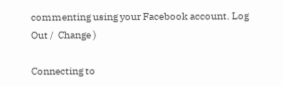commenting using your Facebook account. Log Out /  Change )

Connecting to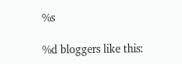%s

%d bloggers like this: